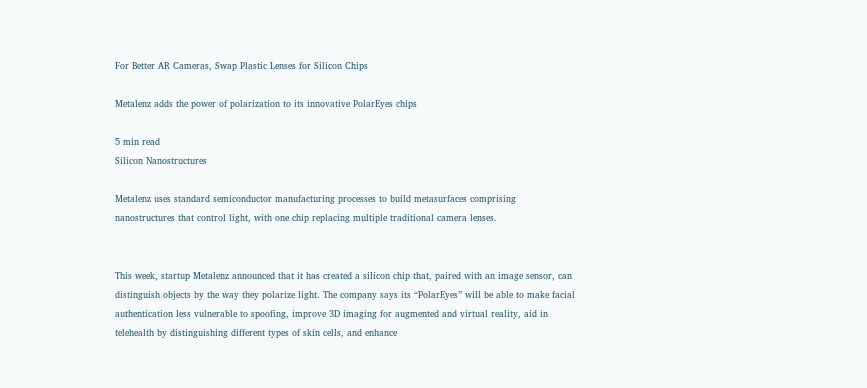For Better AR Cameras, Swap Plastic Lenses for Silicon Chips

Metalenz adds the power of polarization to its innovative PolarEyes chips

5 min read
Silicon Nanostructures

Metalenz uses standard semiconductor manufacturing processes to build metasurfaces comprising nanostructures that control light, with one chip replacing multiple traditional camera lenses.


This week, startup Metalenz announced that it has created a silicon chip that, paired with an image sensor, can distinguish objects by the way they polarize light. The company says its “PolarEyes” will be able to make facial authentication less vulnerable to spoofing, improve 3D imaging for augmented and virtual reality, aid in telehealth by distinguishing different types of skin cells, and enhance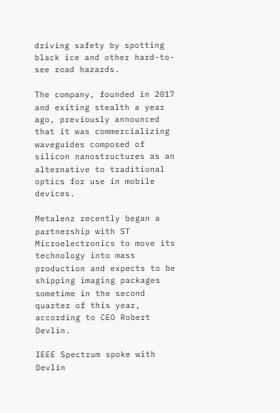driving safety by spotting black ice and other hard-to-see road hazards.

The company, founded in 2017 and exiting stealth a year ago, previously announced that it was commercializing waveguides composed of silicon nanostructures as an alternative to traditional optics for use in mobile devices.

Metalenz recently began a partnership with ST Microelectronics to move its technology into mass production and expects to be shipping imaging packages sometime in the second quarter of this year, according to CEO Robert Devlin.

IEEE Spectrum spoke with Devlin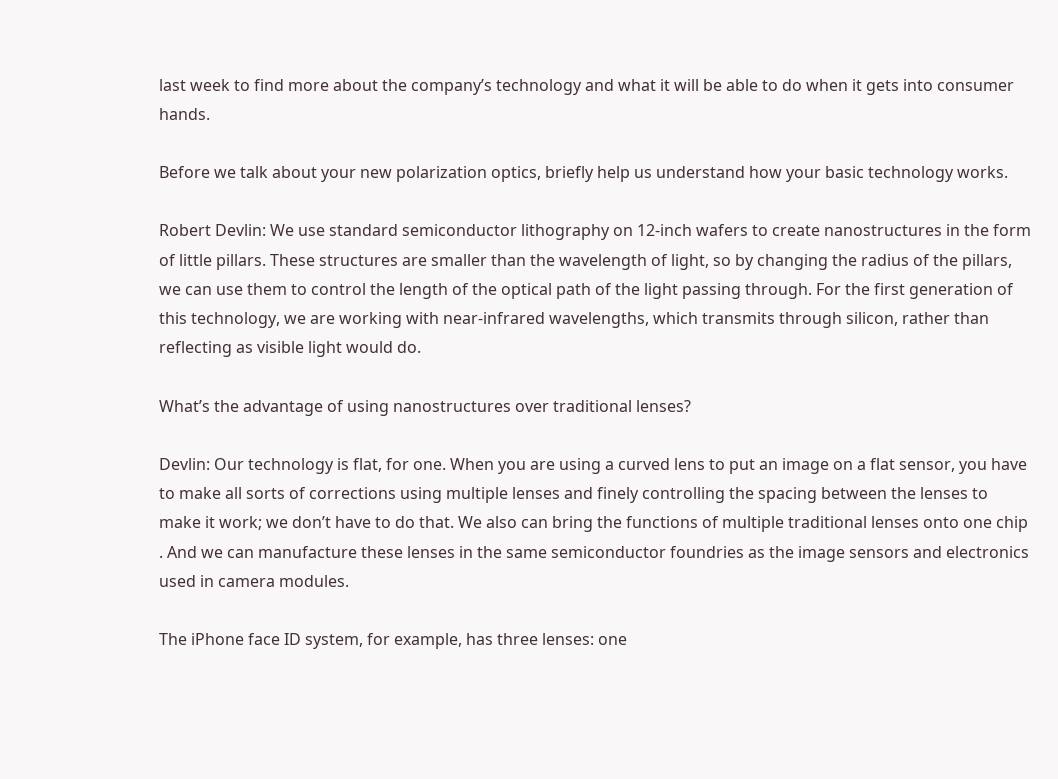last week to find more about the company’s technology and what it will be able to do when it gets into consumer hands.

Before we talk about your new polarization optics, briefly help us understand how your basic technology works.

Robert Devlin: We use standard semiconductor lithography on 12-inch wafers to create nanostructures in the form of little pillars. These structures are smaller than the wavelength of light, so by changing the radius of the pillars, we can use them to control the length of the optical path of the light passing through. For the first generation of this technology, we are working with near-infrared wavelengths, which transmits through silicon, rather than reflecting as visible light would do.

What’s the advantage of using nanostructures over traditional lenses?

Devlin: Our technology is flat, for one. When you are using a curved lens to put an image on a flat sensor, you have to make all sorts of corrections using multiple lenses and finely controlling the spacing between the lenses to make it work; we don’t have to do that. We also can bring the functions of multiple traditional lenses onto one chip . And we can manufacture these lenses in the same semiconductor foundries as the image sensors and electronics used in camera modules.

The iPhone face ID system, for example, has three lenses: one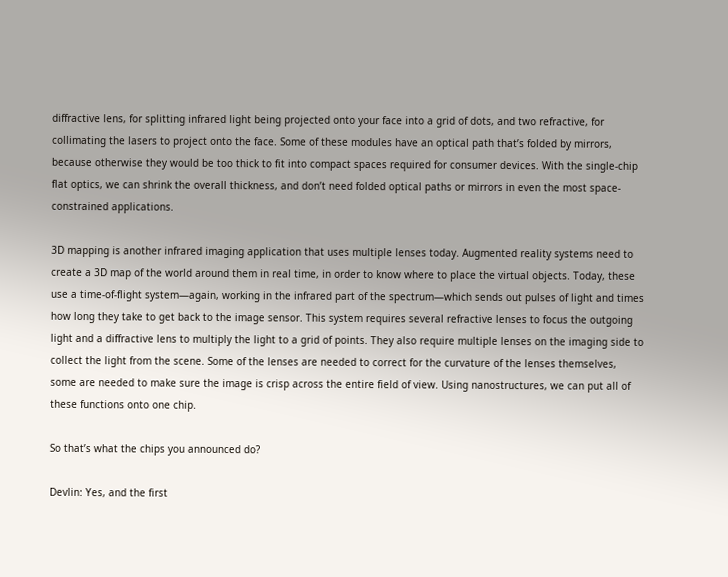diffractive lens, for splitting infrared light being projected onto your face into a grid of dots, and two refractive, for collimating the lasers to project onto the face. Some of these modules have an optical path that’s folded by mirrors, because otherwise they would be too thick to fit into compact spaces required for consumer devices. With the single-chip flat optics, we can shrink the overall thickness, and don’t need folded optical paths or mirrors in even the most space-constrained applications.

3D mapping is another infrared imaging application that uses multiple lenses today. Augmented reality systems need to create a 3D map of the world around them in real time, in order to know where to place the virtual objects. Today, these use a time-of-flight system—again, working in the infrared part of the spectrum—which sends out pulses of light and times how long they take to get back to the image sensor. This system requires several refractive lenses to focus the outgoing light and a diffractive lens to multiply the light to a grid of points. They also require multiple lenses on the imaging side to collect the light from the scene. Some of the lenses are needed to correct for the curvature of the lenses themselves, some are needed to make sure the image is crisp across the entire field of view. Using nanostructures, we can put all of these functions onto one chip.

So that’s what the chips you announced do?

Devlin: Yes, and the first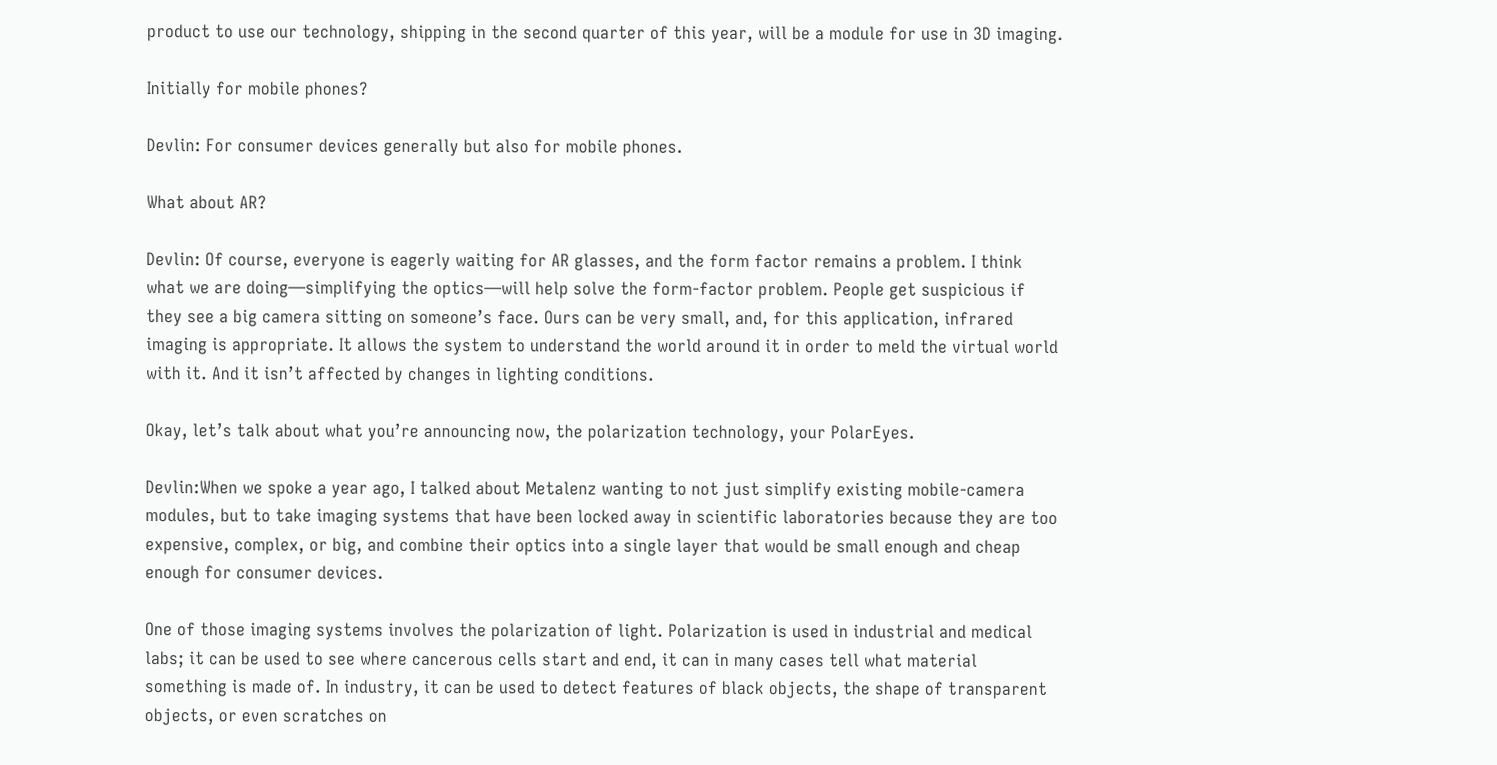product to use our technology, shipping in the second quarter of this year, will be a module for use in 3D imaging.

Initially for mobile phones?

Devlin: For consumer devices generally but also for mobile phones.

What about AR?

Devlin: Of course, everyone is eagerly waiting for AR glasses, and the form factor remains a problem. I think what we are doing—simplifying the optics—will help solve the form-factor problem. People get suspicious if they see a big camera sitting on someone’s face. Ours can be very small, and, for this application, infrared imaging is appropriate. It allows the system to understand the world around it in order to meld the virtual world with it. And it isn’t affected by changes in lighting conditions.

Okay, let’s talk about what you’re announcing now, the polarization technology, your PolarEyes.

Devlin:When we spoke a year ago, I talked about Metalenz wanting to not just simplify existing mobile-camera modules, but to take imaging systems that have been locked away in scientific laboratories because they are too expensive, complex, or big, and combine their optics into a single layer that would be small enough and cheap enough for consumer devices.

One of those imaging systems involves the polarization of light. Polarization is used in industrial and medical labs; it can be used to see where cancerous cells start and end, it can in many cases tell what material something is made of. In industry, it can be used to detect features of black objects, the shape of transparent objects, or even scratches on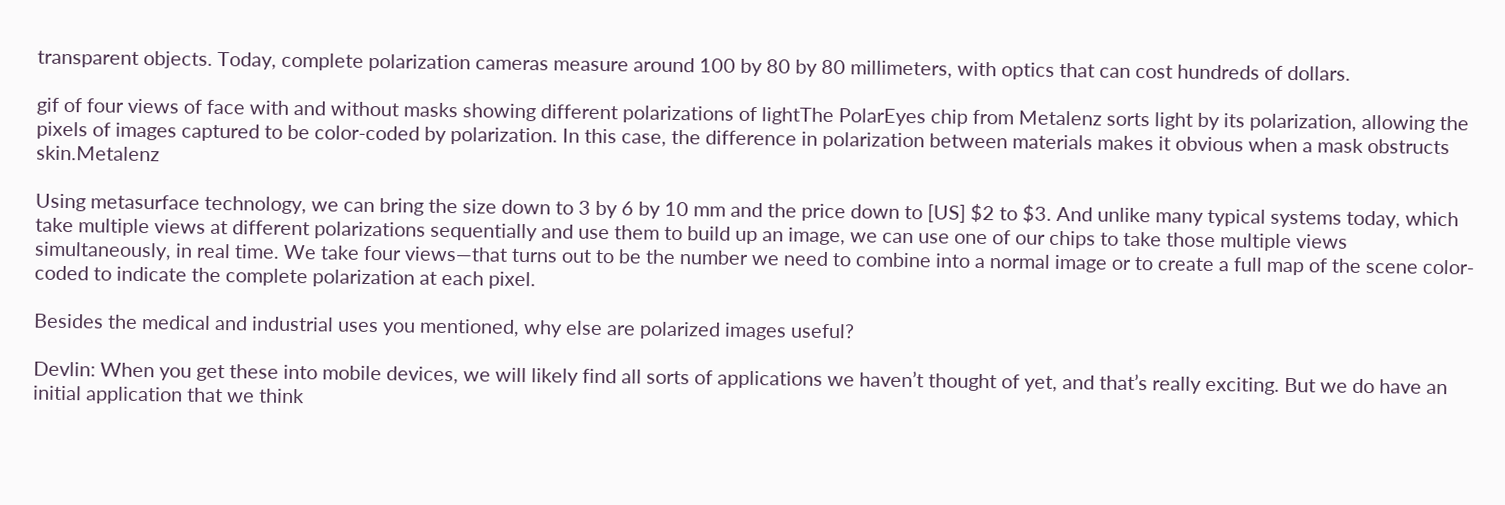transparent objects. Today, complete polarization cameras measure around 100 by 80 by 80 millimeters, with optics that can cost hundreds of dollars.

gif of four views of face with and without masks showing different polarizations of lightThe PolarEyes chip from Metalenz sorts light by its polarization, allowing the pixels of images captured to be color-coded by polarization. In this case, the difference in polarization between materials makes it obvious when a mask obstructs skin.Metalenz

Using metasurface technology, we can bring the size down to 3 by 6 by 10 mm and the price down to [US] $2 to $3. And unlike many typical systems today, which take multiple views at different polarizations sequentially and use them to build up an image, we can use one of our chips to take those multiple views simultaneously, in real time. We take four views—that turns out to be the number we need to combine into a normal image or to create a full map of the scene color-coded to indicate the complete polarization at each pixel.

Besides the medical and industrial uses you mentioned, why else are polarized images useful?

Devlin: When you get these into mobile devices, we will likely find all sorts of applications we haven’t thought of yet, and that’s really exciting. But we do have an initial application that we think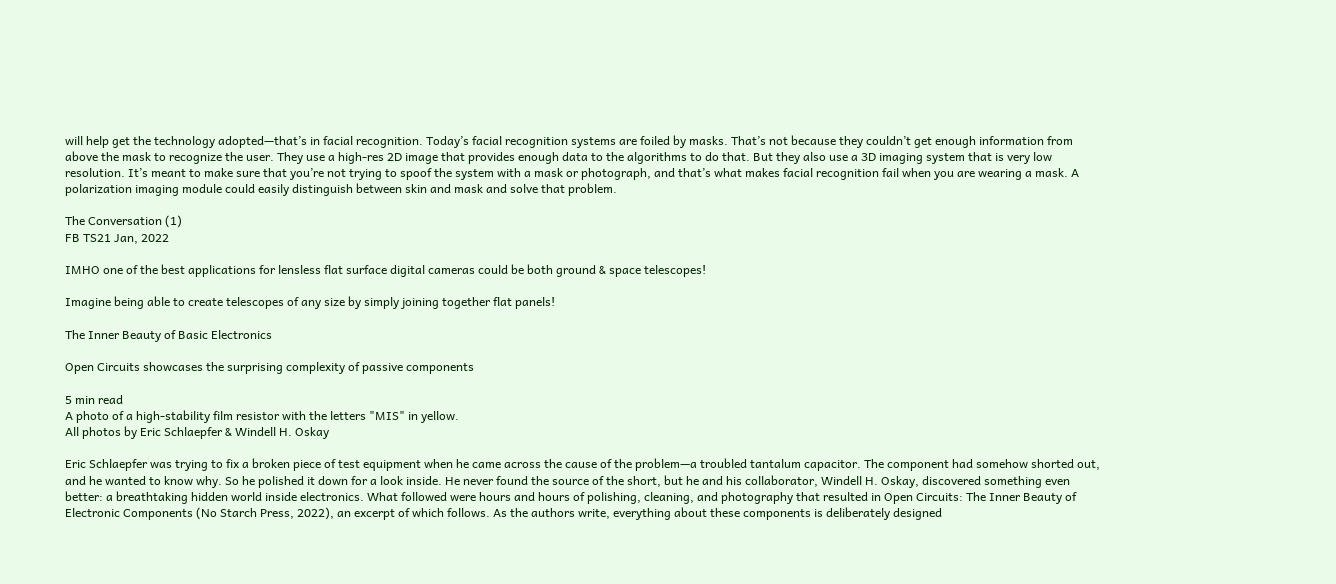will help get the technology adopted—that’s in facial recognition. Today’s facial recognition systems are foiled by masks. That’s not because they couldn’t get enough information from above the mask to recognize the user. They use a high-res 2D image that provides enough data to the algorithms to do that. But they also use a 3D imaging system that is very low resolution. It’s meant to make sure that you’re not trying to spoof the system with a mask or photograph, and that’s what makes facial recognition fail when you are wearing a mask. A polarization imaging module could easily distinguish between skin and mask and solve that problem.

The Conversation (1)
FB TS21 Jan, 2022

IMHO one of the best applications for lensless flat surface digital cameras could be both ground & space telescopes!

Imagine being able to create telescopes of any size by simply joining together flat panels!

The Inner Beauty of Basic Electronics

Open Circuits showcases the surprising complexity of passive components

5 min read
A photo of a high-stability film resistor with the letters "MIS" in yellow.
All photos by Eric Schlaepfer & Windell H. Oskay

Eric Schlaepfer was trying to fix a broken piece of test equipment when he came across the cause of the problem—a troubled tantalum capacitor. The component had somehow shorted out, and he wanted to know why. So he polished it down for a look inside. He never found the source of the short, but he and his collaborator, Windell H. Oskay, discovered something even better: a breathtaking hidden world inside electronics. What followed were hours and hours of polishing, cleaning, and photography that resulted in Open Circuits: The Inner Beauty of Electronic Components (No Starch Press, 2022), an excerpt of which follows. As the authors write, everything about these components is deliberately designed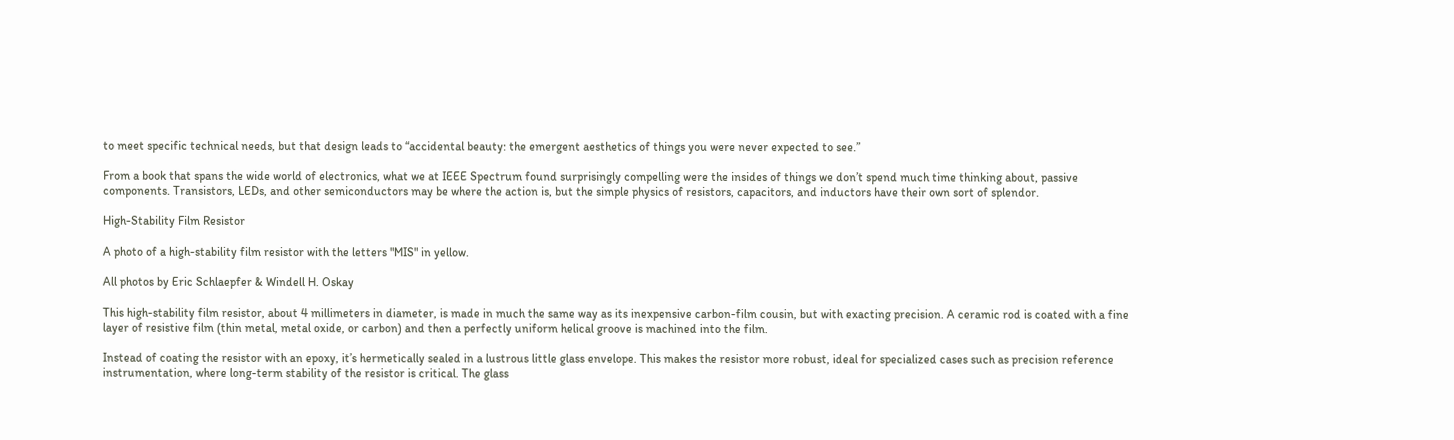to meet specific technical needs, but that design leads to “accidental beauty: the emergent aesthetics of things you were never expected to see.”

From a book that spans the wide world of electronics, what we at IEEE Spectrum found surprisingly compelling were the insides of things we don’t spend much time thinking about, passive components. Transistors, LEDs, and other semiconductors may be where the action is, but the simple physics of resistors, capacitors, and inductors have their own sort of splendor.

High-Stability Film Resistor

A photo of a high-stability film resistor with the letters "MIS" in yellow.

All photos by Eric Schlaepfer & Windell H. Oskay

This high-stability film resistor, about 4 millimeters in diameter, is made in much the same way as its inexpensive carbon-film cousin, but with exacting precision. A ceramic rod is coated with a fine layer of resistive film (thin metal, metal oxide, or carbon) and then a perfectly uniform helical groove is machined into the film.

Instead of coating the resistor with an epoxy, it’s hermetically sealed in a lustrous little glass envelope. This makes the resistor more robust, ideal for specialized cases such as precision reference instrumentation, where long-term stability of the resistor is critical. The glass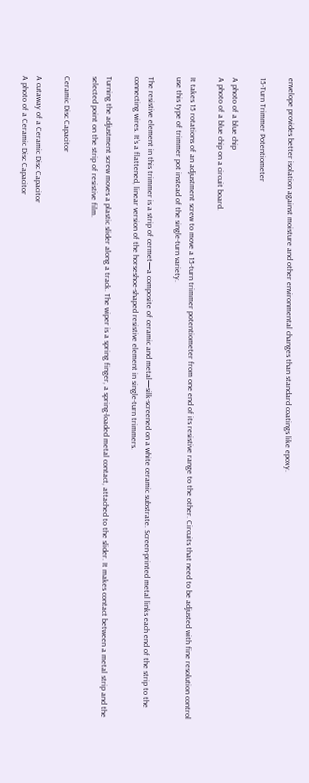envelope provides better isolation against moisture and other environmental changes than standard coatings like epoxy.

15-Turn Trimmer Potentiometer

A photo of a blue chip
A photo of a blue chip on a circuit board.

It takes 15 rotations of an adjustment screw to move a 15-turn trimmer potentiometer from one end of its resistive range to the other. Circuits that need to be adjusted with fine resolution control use this type of trimmer pot instead of the single-turn variety.

The resistive element in this trimmer is a strip of cermet—a composite of ceramic and metal—silk-screened on a white ceramic substrate. Screen-printed metal links each end of the strip to the connecting wires. It’s a flattened, linear version of the horseshoe-shaped resistive element in single-turn trimmers.

Turning the adjustment screw moves a plastic slider along a track. The wiper is a spring finger, a spring-loaded metal contact, attached to the slider. It makes contact between a metal strip and the selected point on the strip of resistive film.

Ceramic Disc Capacitor

A cutaway of a Ceramic Disc Capacitor
A photo of a Ceramic Disc Capacitor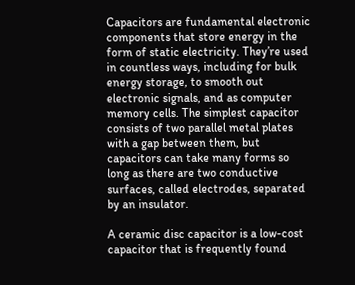Capacitors are fundamental electronic components that store energy in the form of static electricity. They’re used in countless ways, including for bulk energy storage, to smooth out electronic signals, and as computer memory cells. The simplest capacitor consists of two parallel metal plates with a gap between them, but capacitors can take many forms so long as there are two conductive surfaces, called electrodes, separated by an insulator.

A ceramic disc capacitor is a low-cost capacitor that is frequently found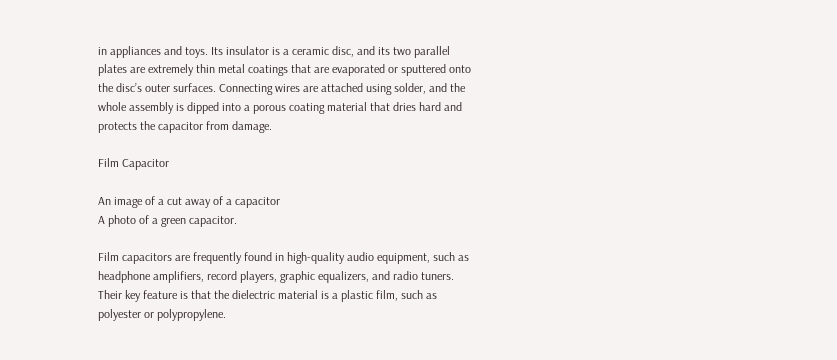in appliances and toys. Its insulator is a ceramic disc, and its two parallel plates are extremely thin metal coatings that are evaporated or sputtered onto the disc’s outer surfaces. Connecting wires are attached using solder, and the whole assembly is dipped into a porous coating material that dries hard and protects the capacitor from damage.

Film Capacitor

An image of a cut away of a capacitor
A photo of a green capacitor.

Film capacitors are frequently found in high-quality audio equipment, such as headphone amplifiers, record players, graphic equalizers, and radio tuners. Their key feature is that the dielectric material is a plastic film, such as polyester or polypropylene.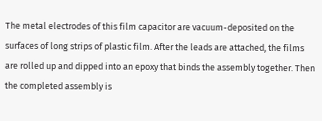The metal electrodes of this film capacitor are vacuum-deposited on the surfaces of long strips of plastic film. After the leads are attached, the films are rolled up and dipped into an epoxy that binds the assembly together. Then the completed assembly is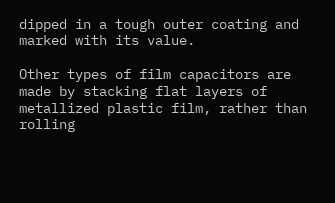dipped in a tough outer coating and marked with its value.

Other types of film capacitors are made by stacking flat layers of metallized plastic film, rather than rolling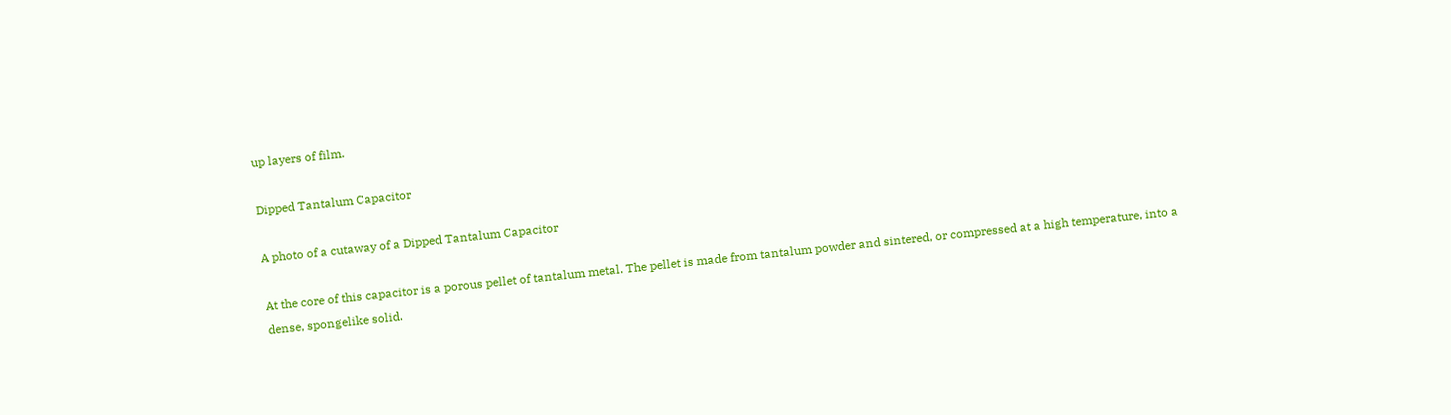up layers of film.

Dipped Tantalum Capacitor

A photo of a cutaway of a Dipped Tantalum Capacitor

At the core of this capacitor is a porous pellet of tantalum metal. The pellet is made from tantalum powder and sintered, or compressed at a high temperature, into a dense, spongelike solid.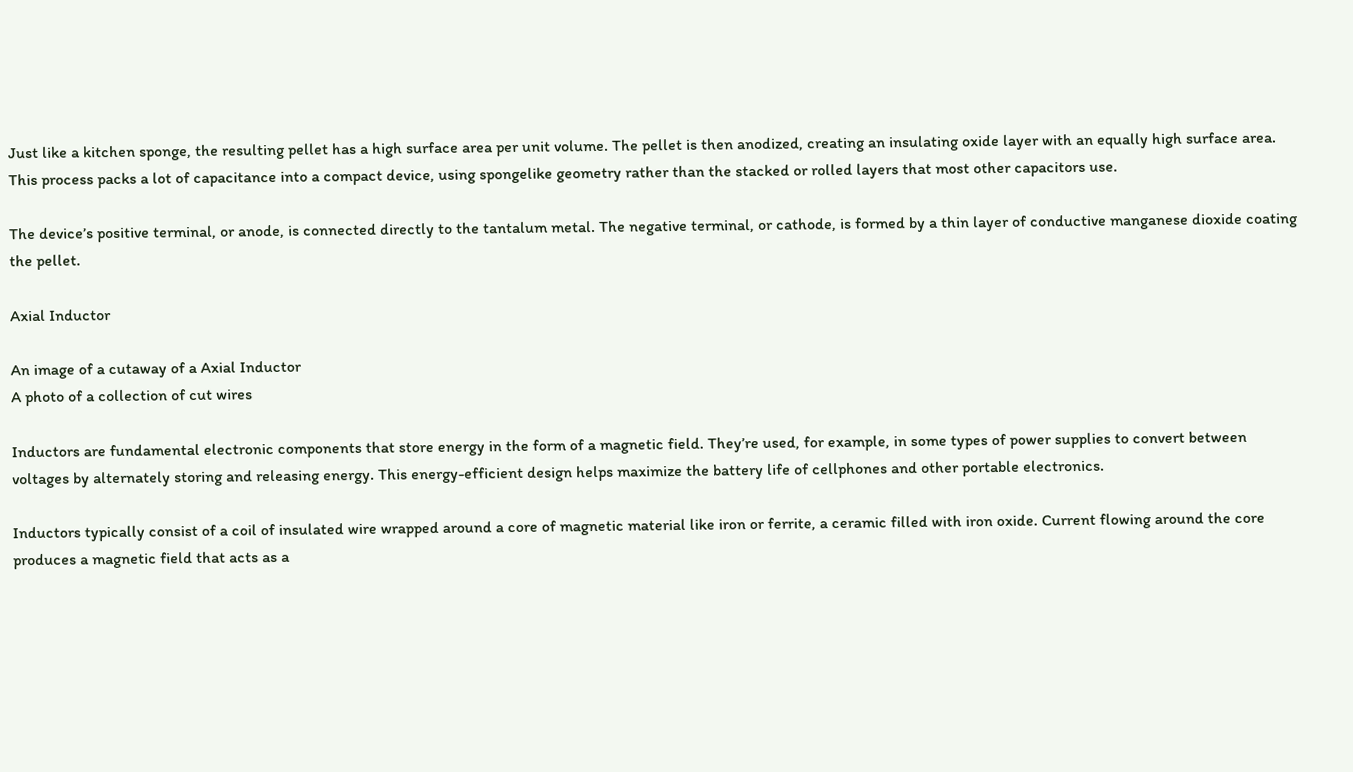Just like a kitchen sponge, the resulting pellet has a high surface area per unit volume. The pellet is then anodized, creating an insulating oxide layer with an equally high surface area. This process packs a lot of capacitance into a compact device, using spongelike geometry rather than the stacked or rolled layers that most other capacitors use.

The device’s positive terminal, or anode, is connected directly to the tantalum metal. The negative terminal, or cathode, is formed by a thin layer of conductive manganese dioxide coating the pellet.

Axial Inductor

An image of a cutaway of a Axial Inductor
A photo of a collection of cut wires

Inductors are fundamental electronic components that store energy in the form of a magnetic field. They’re used, for example, in some types of power supplies to convert between voltages by alternately storing and releasing energy. This energy-efficient design helps maximize the battery life of cellphones and other portable electronics.

Inductors typically consist of a coil of insulated wire wrapped around a core of magnetic material like iron or ferrite, a ceramic filled with iron oxide. Current flowing around the core produces a magnetic field that acts as a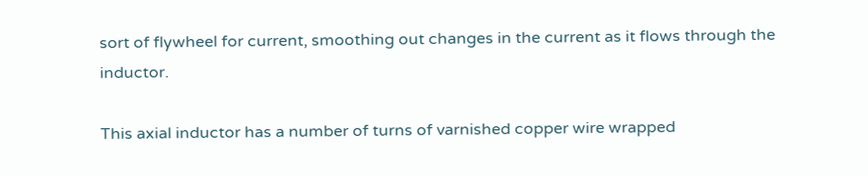sort of flywheel for current, smoothing out changes in the current as it flows through the inductor.

This axial inductor has a number of turns of varnished copper wire wrapped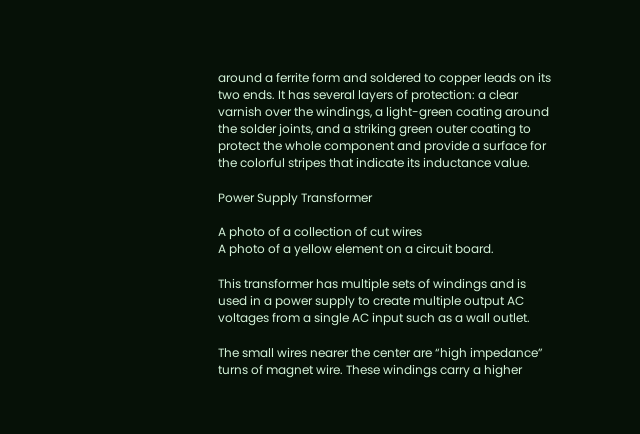around a ferrite form and soldered to copper leads on its two ends. It has several layers of protection: a clear varnish over the windings, a light-green coating around the solder joints, and a striking green outer coating to protect the whole component and provide a surface for the colorful stripes that indicate its inductance value.

Power Supply Transformer

A photo of a collection of cut wires
A photo of a yellow element on a circuit board.

This transformer has multiple sets of windings and is used in a power supply to create multiple output AC voltages from a single AC input such as a wall outlet.

The small wires nearer the center are “high impedance” turns of magnet wire. These windings carry a higher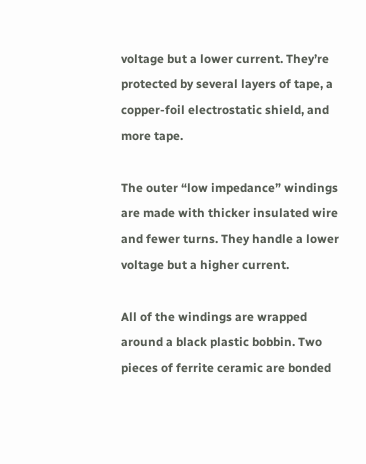voltage but a lower current. They’re protected by several layers of tape, a copper-foil electrostatic shield, and more tape.

The outer “low impedance” windings are made with thicker insulated wire and fewer turns. They handle a lower voltage but a higher current.

All of the windings are wrapped around a black plastic bobbin. Two pieces of ferrite ceramic are bonded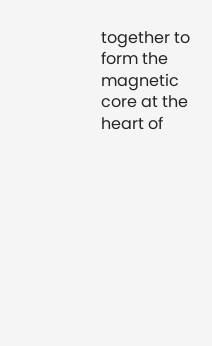together to form the magnetic core at the heart of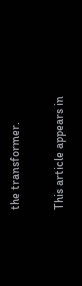the transformer.

This article appears in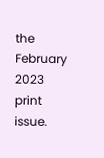the February 2023 print issue.